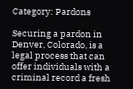Category: Pardons

Securing a pardon in Denver, Colorado, is a legal process that can offer individuals with a criminal record a fresh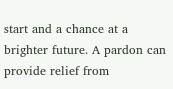start and a chance at a brighter future. A pardon can provide relief from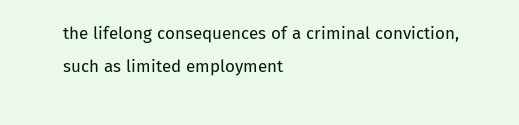the lifelong consequences of a criminal conviction, such as limited employment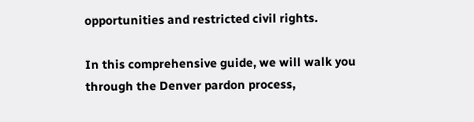opportunities and restricted civil rights.

In this comprehensive guide, we will walk you through the Denver pardon process,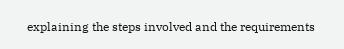explaining the steps involved and the requirements